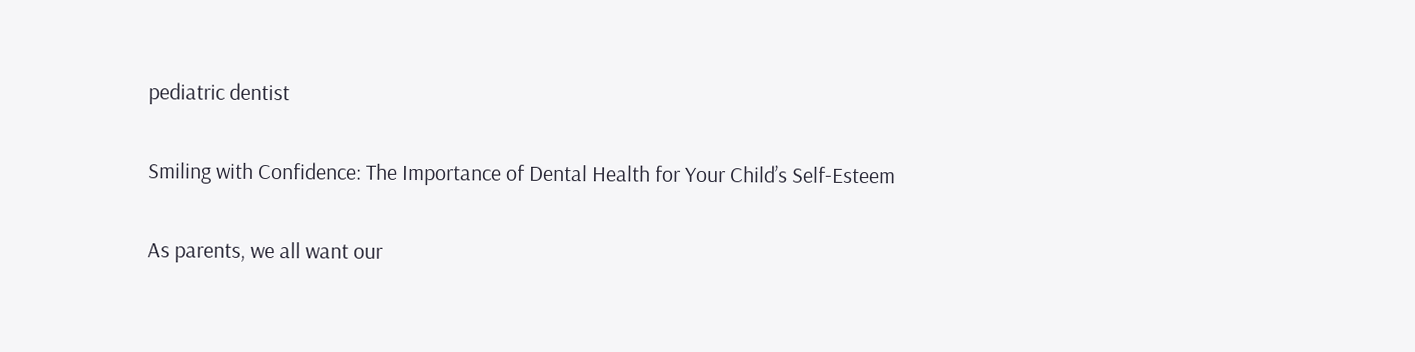pediatric dentist

Smiling with Confidence: The Importance of Dental Health for Your Child’s Self-Esteem

As parents, we all want our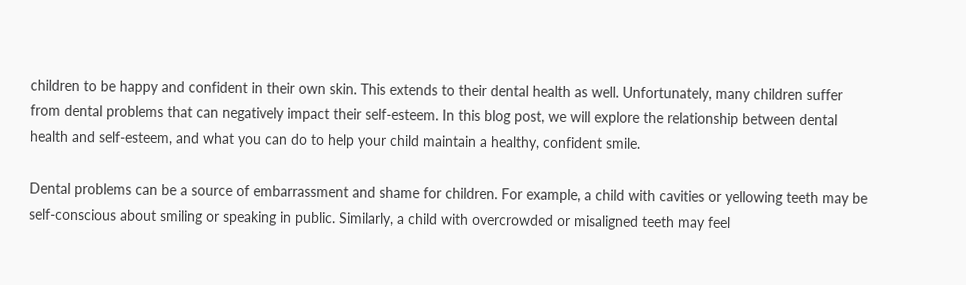children to be happy and confident in their own skin. This extends to their dental health as well. Unfortunately, many children suffer from dental problems that can negatively impact their self-esteem. In this blog post, we will explore the relationship between dental health and self-esteem, and what you can do to help your child maintain a healthy, confident smile.

Dental problems can be a source of embarrassment and shame for children. For example, a child with cavities or yellowing teeth may be self-conscious about smiling or speaking in public. Similarly, a child with overcrowded or misaligned teeth may feel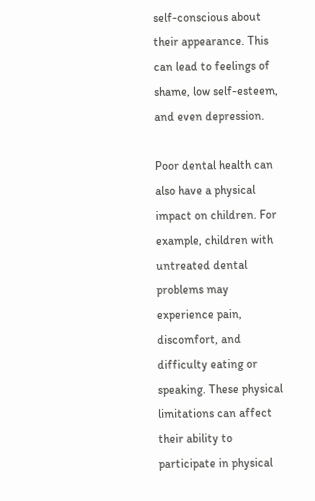self-conscious about their appearance. This can lead to feelings of shame, low self-esteem, and even depression.

Poor dental health can also have a physical impact on children. For example, children with untreated dental problems may experience pain, discomfort, and difficulty eating or speaking. These physical limitations can affect their ability to participate in physical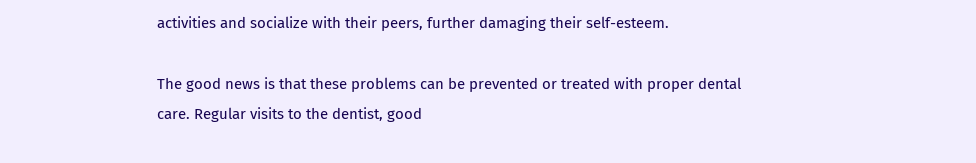activities and socialize with their peers, further damaging their self-esteem.

The good news is that these problems can be prevented or treated with proper dental care. Regular visits to the dentist, good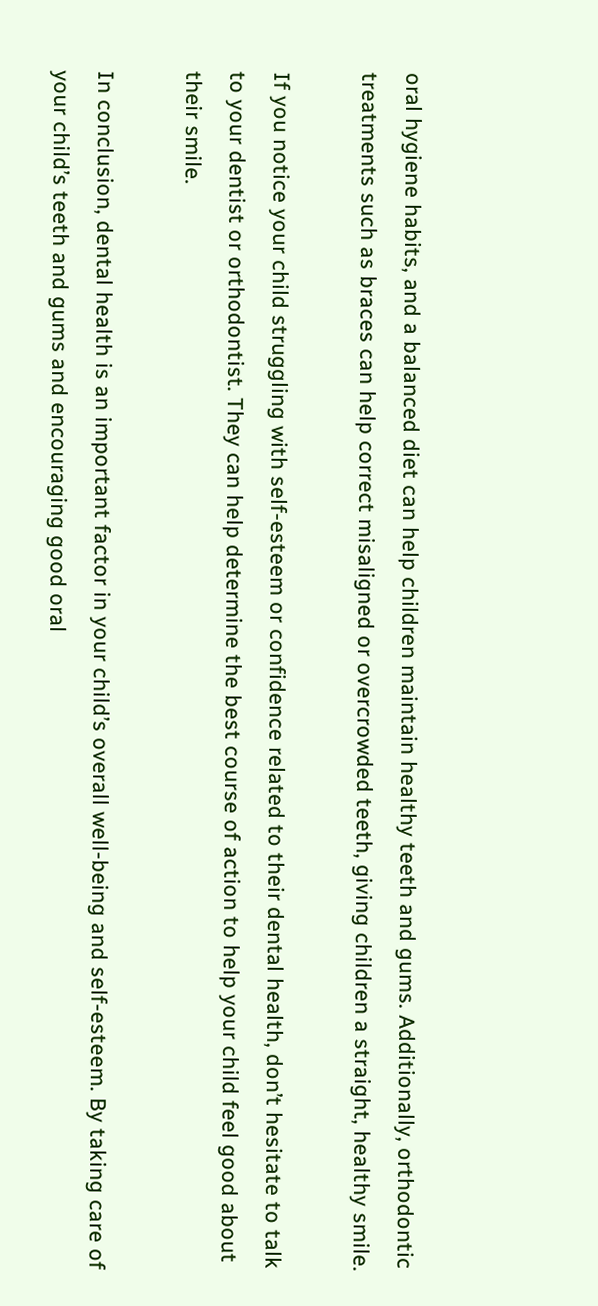oral hygiene habits, and a balanced diet can help children maintain healthy teeth and gums. Additionally, orthodontic treatments such as braces can help correct misaligned or overcrowded teeth, giving children a straight, healthy smile.

If you notice your child struggling with self-esteem or confidence related to their dental health, don’t hesitate to talk to your dentist or orthodontist. They can help determine the best course of action to help your child feel good about their smile.

In conclusion, dental health is an important factor in your child’s overall well-being and self-esteem. By taking care of your child’s teeth and gums and encouraging good oral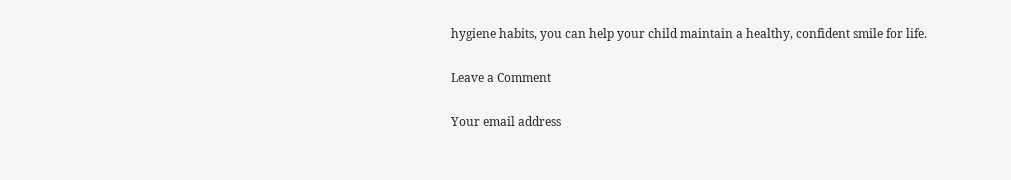hygiene habits, you can help your child maintain a healthy, confident smile for life.

Leave a Comment

Your email address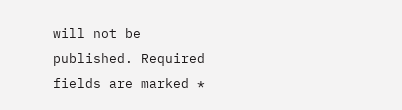will not be published. Required fields are marked *